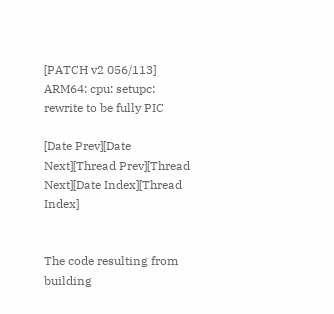[PATCH v2 056/113] ARM64: cpu: setupc: rewrite to be fully PIC

[Date Prev][Date Next][Thread Prev][Thread Next][Date Index][Thread Index]


The code resulting from building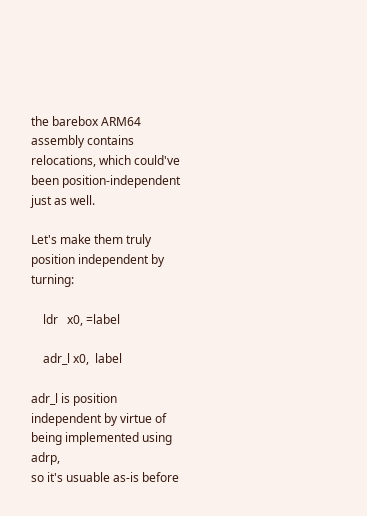the barebox ARM64 assembly contains
relocations, which could've been position-independent just as well.

Let's make them truly position independent by turning:

    ldr   x0, =label

    adr_l x0,  label

adr_l is position independent by virtue of being implemented using adrp,
so it's usuable as-is before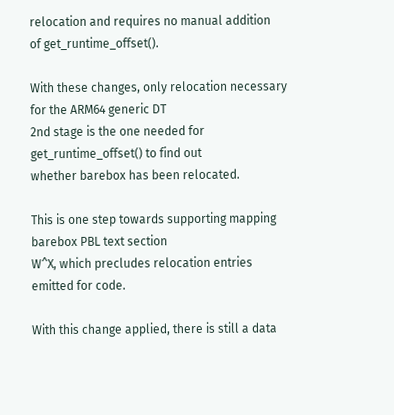relocation and requires no manual addition
of get_runtime_offset().

With these changes, only relocation necessary for the ARM64 generic DT
2nd stage is the one needed for get_runtime_offset() to find out
whether barebox has been relocated.

This is one step towards supporting mapping barebox PBL text section
W^X, which precludes relocation entries emitted for code.

With this change applied, there is still a data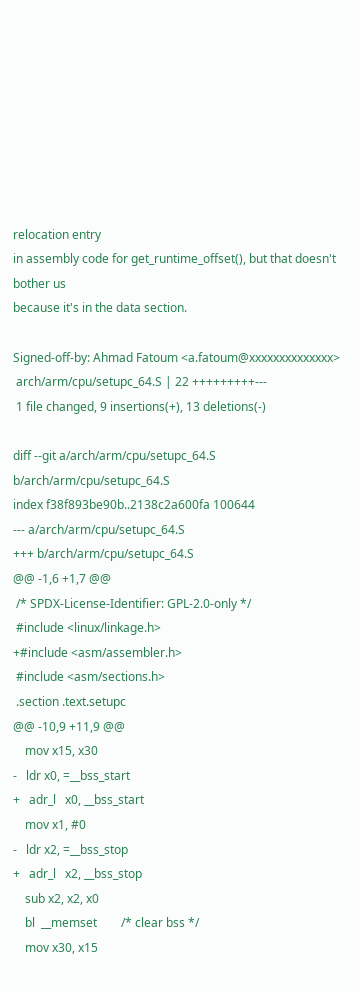relocation entry
in assembly code for get_runtime_offset(), but that doesn't bother us
because it's in the data section.

Signed-off-by: Ahmad Fatoum <a.fatoum@xxxxxxxxxxxxxx>
 arch/arm/cpu/setupc_64.S | 22 +++++++++---
 1 file changed, 9 insertions(+), 13 deletions(-)

diff --git a/arch/arm/cpu/setupc_64.S b/arch/arm/cpu/setupc_64.S
index f38f893be90b..2138c2a600fa 100644
--- a/arch/arm/cpu/setupc_64.S
+++ b/arch/arm/cpu/setupc_64.S
@@ -1,6 +1,7 @@
 /* SPDX-License-Identifier: GPL-2.0-only */
 #include <linux/linkage.h>
+#include <asm/assembler.h>
 #include <asm/sections.h>
 .section .text.setupc
@@ -10,9 +11,9 @@
    mov x15, x30
-   ldr x0, =__bss_start
+   adr_l   x0, __bss_start
    mov x1, #0
-   ldr x2, =__bss_stop
+   adr_l   x2, __bss_stop
    sub x2, x2, x0
    bl  __memset        /* clear bss */
    mov x30, x15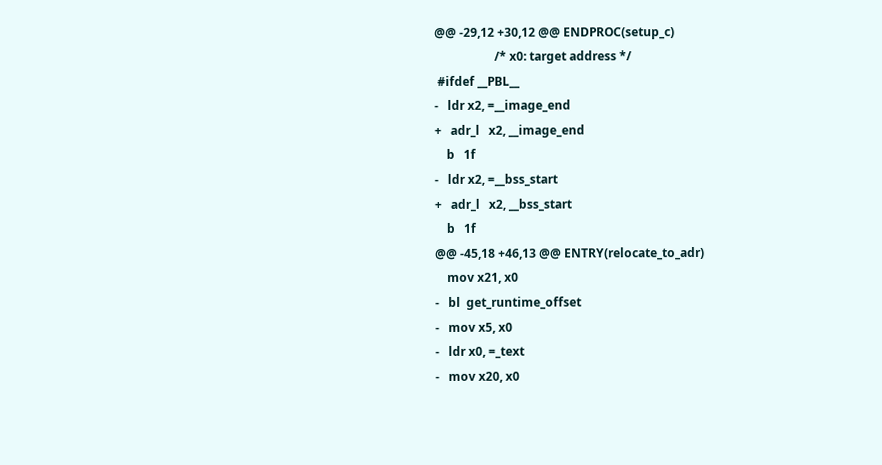@@ -29,12 +30,12 @@ ENDPROC(setup_c)
                    /* x0: target address */
 #ifdef __PBL__
-   ldr x2, =__image_end
+   adr_l   x2, __image_end
    b   1f
-   ldr x2, =__bss_start
+   adr_l   x2, __bss_start
    b   1f
@@ -45,18 +46,13 @@ ENTRY(relocate_to_adr)
    mov x21, x0
-   bl  get_runtime_offset
-   mov x5, x0
-   ldr x0, =_text
-   mov x20, x0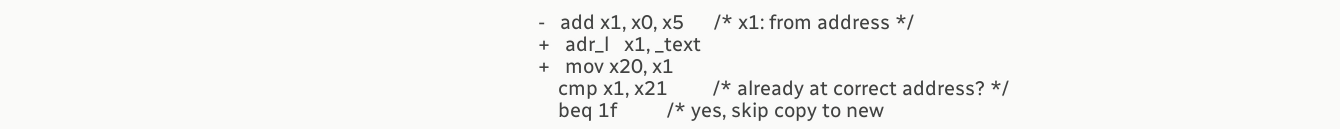-   add x1, x0, x5      /* x1: from address */
+   adr_l   x1, _text
+   mov x20, x1
    cmp x1, x21         /* already at correct address? */
    beq 1f          /* yes, skip copy to new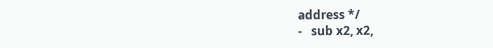address */
-   sub x2, x2,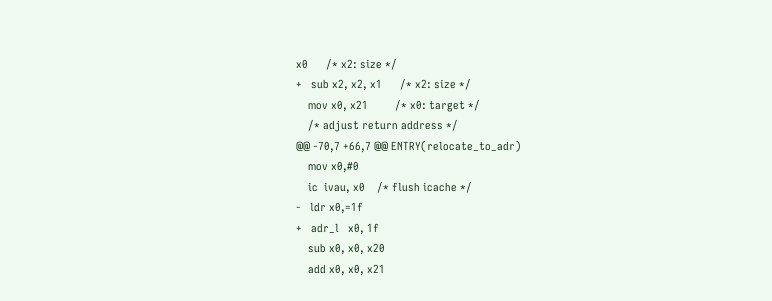x0      /* x2: size */
+   sub x2, x2, x1      /* x2: size */
    mov x0, x21         /* x0: target */
    /* adjust return address */
@@ -70,7 +66,7 @@ ENTRY(relocate_to_adr)
    mov x0,#0
    ic  ivau, x0    /* flush icache */
-   ldr x0,=1f
+   adr_l   x0, 1f
    sub x0, x0, x20
    add x0, x0, x21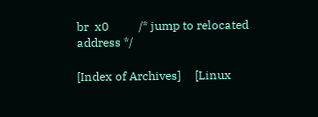br  x0          /* jump to relocated address */

[Index of Archives]     [Linux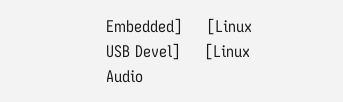Embedded]     [Linux USB Devel]     [Linux Audio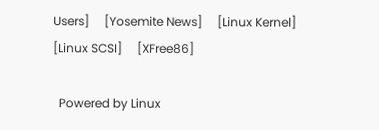Users]     [Yosemite News]     [Linux Kernel]     [Linux SCSI]     [XFree86]

  Powered by Linux